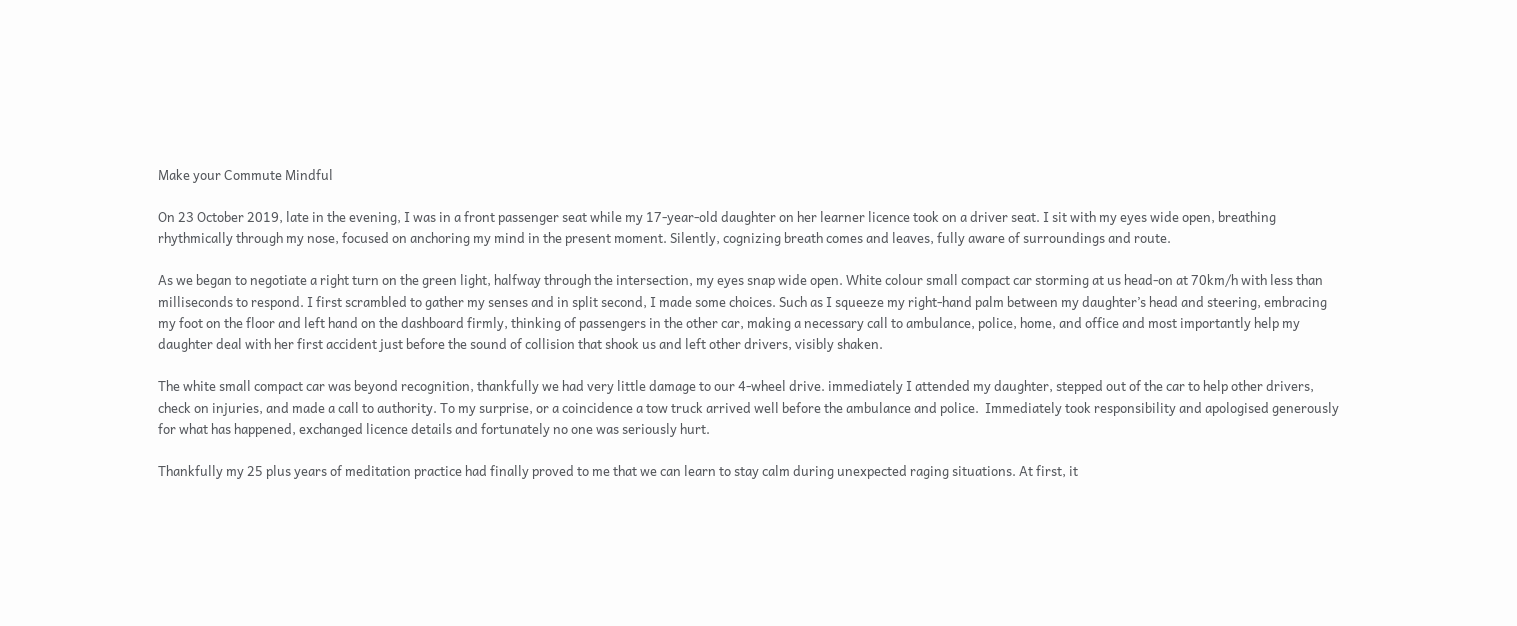Make your Commute Mindful

On 23 October 2019, late in the evening, I was in a front passenger seat while my 17-year-old daughter on her learner licence took on a driver seat. I sit with my eyes wide open, breathing rhythmically through my nose, focused on anchoring my mind in the present moment. Silently, cognizing breath comes and leaves, fully aware of surroundings and route.

As we began to negotiate a right turn on the green light, halfway through the intersection, my eyes snap wide open. White colour small compact car storming at us head-on at 70km/h with less than milliseconds to respond. I first scrambled to gather my senses and in split second, I made some choices. Such as I squeeze my right-hand palm between my daughter’s head and steering, embracing my foot on the floor and left hand on the dashboard firmly, thinking of passengers in the other car, making a necessary call to ambulance, police, home, and office and most importantly help my daughter deal with her first accident just before the sound of collision that shook us and left other drivers, visibly shaken.

The white small compact car was beyond recognition, thankfully we had very little damage to our 4-wheel drive. immediately I attended my daughter, stepped out of the car to help other drivers, check on injuries, and made a call to authority. To my surprise, or a coincidence a tow truck arrived well before the ambulance and police.  Immediately took responsibility and apologised generously for what has happened, exchanged licence details and fortunately no one was seriously hurt.

Thankfully my 25 plus years of meditation practice had finally proved to me that we can learn to stay calm during unexpected raging situations. At first, it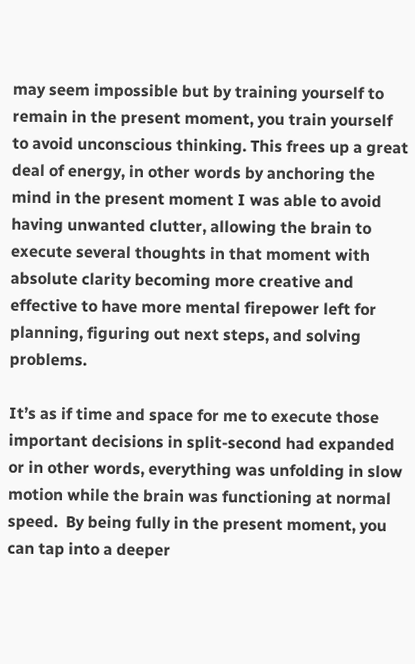may seem impossible but by training yourself to remain in the present moment, you train yourself to avoid unconscious thinking. This frees up a great deal of energy, in other words by anchoring the mind in the present moment I was able to avoid having unwanted clutter, allowing the brain to execute several thoughts in that moment with absolute clarity becoming more creative and effective to have more mental firepower left for planning, figuring out next steps, and solving problems.

It’s as if time and space for me to execute those important decisions in split-second had expanded or in other words, everything was unfolding in slow motion while the brain was functioning at normal speed.  By being fully in the present moment, you can tap into a deeper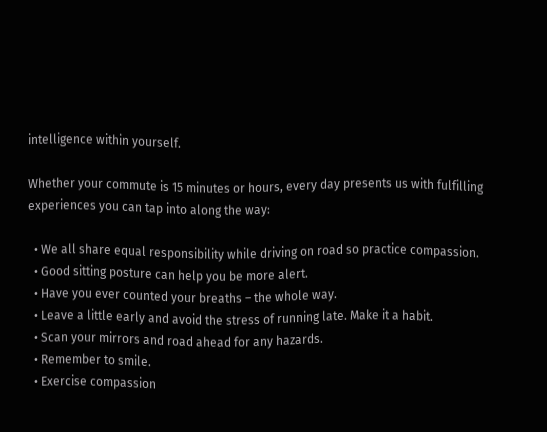intelligence within yourself.

Whether your commute is 15 minutes or hours, every day presents us with fulfilling experiences you can tap into along the way:

  • We all share equal responsibility while driving on road so practice compassion.
  • Good sitting posture can help you be more alert.
  • Have you ever counted your breaths – the whole way.
  • Leave a little early and avoid the stress of running late. Make it a habit.
  • Scan your mirrors and road ahead for any hazards.
  • Remember to smile.
  • Exercise compassion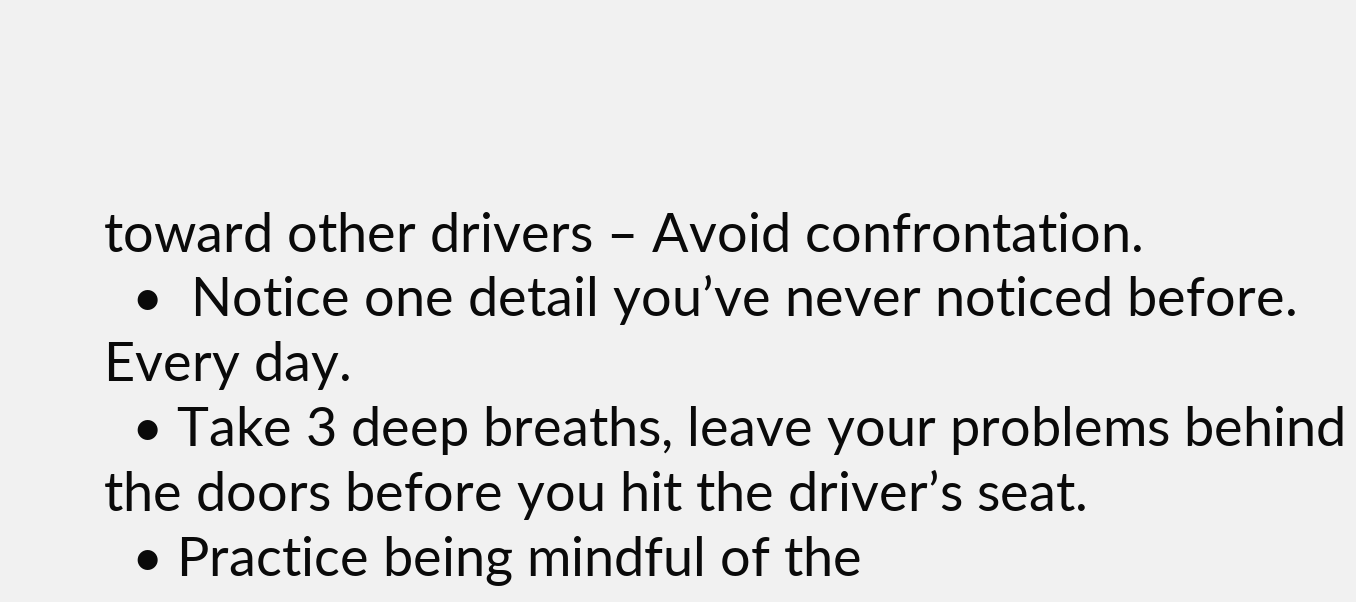toward other drivers – Avoid confrontation.
  •  Notice one detail you’ve never noticed before. Every day.
  • Take 3 deep breaths, leave your problems behind the doors before you hit the driver’s seat.
  • Practice being mindful of the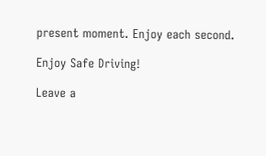present moment. Enjoy each second.

Enjoy Safe Driving!

Leave a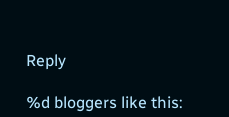Reply

%d bloggers like this: